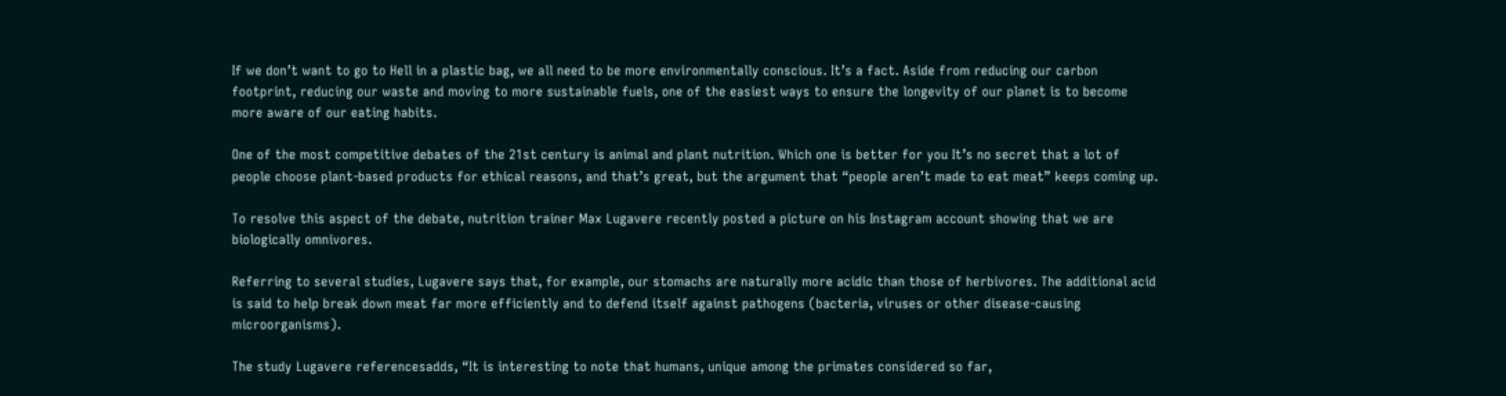If we don’t want to go to Hell in a plastic bag, we all need to be more environmentally conscious. It’s a fact. Aside from reducing our carbon footprint, reducing our waste and moving to more sustainable fuels, one of the easiest ways to ensure the longevity of our planet is to become more aware of our eating habits.

One of the most competitive debates of the 21st century is animal and plant nutrition. Which one is better for you It’s no secret that a lot of people choose plant-based products for ethical reasons, and that’s great, but the argument that “people aren’t made to eat meat” keeps coming up.

To resolve this aspect of the debate, nutrition trainer Max Lugavere recently posted a picture on his Instagram account showing that we are biologically omnivores.

Referring to several studies, Lugavere says that, for example, our stomachs are naturally more acidic than those of herbivores. The additional acid is said to help break down meat far more efficiently and to defend itself against pathogens (bacteria, viruses or other disease-causing microorganisms).

The study Lugavere referencesadds, “It is interesting to note that humans, unique among the primates considered so far,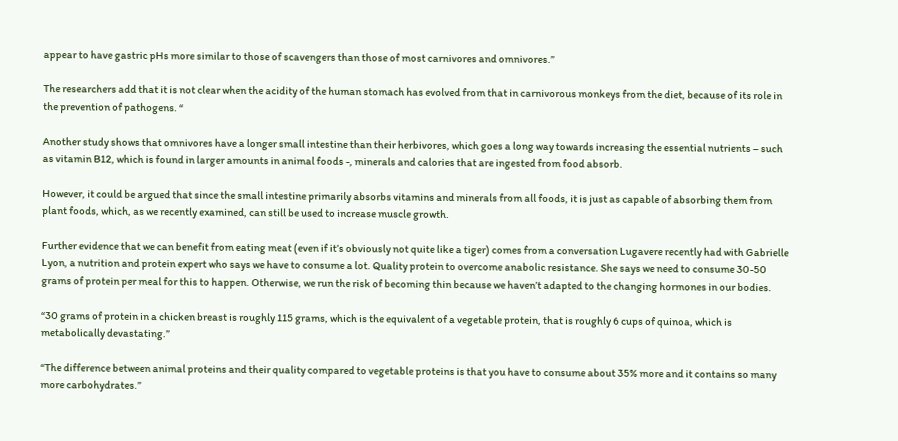appear to have gastric pHs more similar to those of scavengers than those of most carnivores and omnivores.”

The researchers add that it is not clear when the acidity of the human stomach has evolved from that in carnivorous monkeys from the diet, because of its role in the prevention of pathogens. “

Another study shows that omnivores have a longer small intestine than their herbivores, which goes a long way towards increasing the essential nutrients – such as vitamin B12, which is found in larger amounts in animal foods -, minerals and calories that are ingested from food absorb.

However, it could be argued that since the small intestine primarily absorbs vitamins and minerals from all foods, it is just as capable of absorbing them from plant foods, which, as we recently examined, can still be used to increase muscle growth.

Further evidence that we can benefit from eating meat (even if it’s obviously not quite like a tiger) comes from a conversation Lugavere recently had with Gabrielle Lyon, a nutrition and protein expert who says we have to consume a lot. Quality protein to overcome anabolic resistance. She says we need to consume 30-50 grams of protein per meal for this to happen. Otherwise, we run the risk of becoming thin because we haven’t adapted to the changing hormones in our bodies.

“30 grams of protein in a chicken breast is roughly 115 grams, which is the equivalent of a vegetable protein, that is roughly 6 cups of quinoa, which is metabolically devastating.”

“The difference between animal proteins and their quality compared to vegetable proteins is that you have to consume about 35% more and it contains so many more carbohydrates.”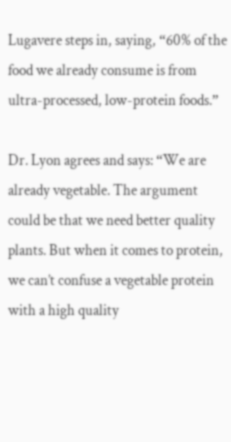Lugavere steps in, saying, “60% of the food we already consume is from ultra-processed, low-protein foods.”

Dr. Lyon agrees and says: “We are already vegetable. The argument could be that we need better quality plants. But when it comes to protein, we can’t confuse a vegetable protein with a high quality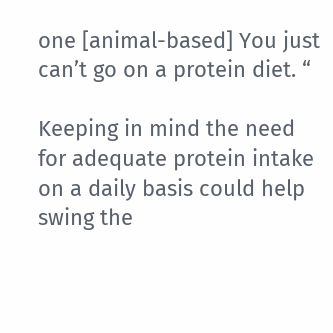one [animal-based] You just can’t go on a protein diet. “

Keeping in mind the need for adequate protein intake on a daily basis could help swing the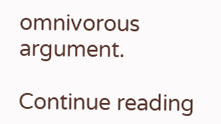omnivorous argument.

Continue reading